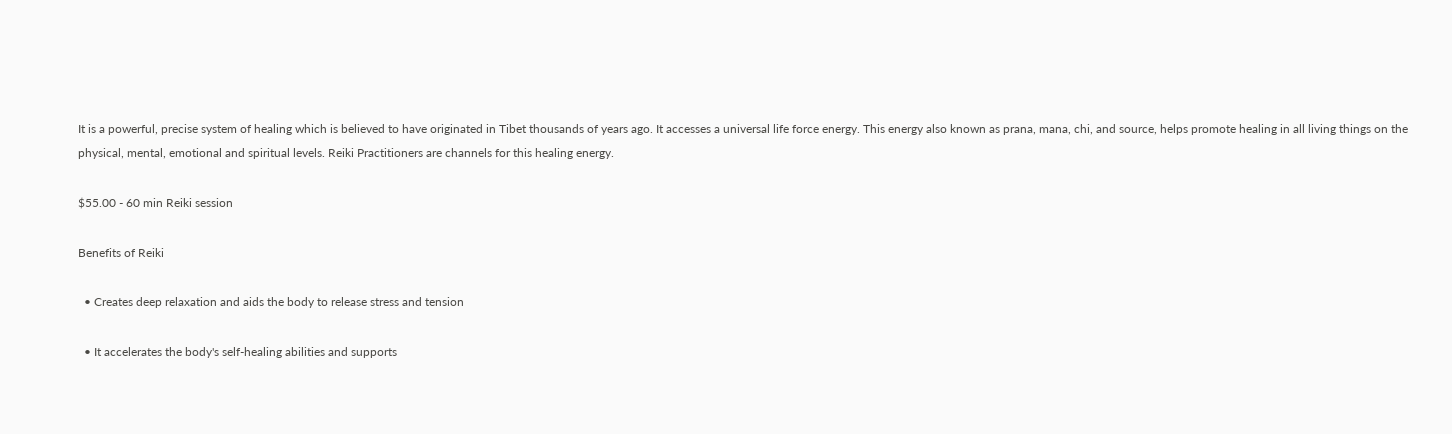It is a powerful, precise system of healing which is believed to have originated in Tibet thousands of years ago. It accesses a universal life force energy. This energy also known as prana, mana, chi, and source, helps promote healing in all living things on the physical, mental, emotional and spiritual levels. Reiki Practitioners are channels for this healing energy.

$55.00 - 60 min Reiki session

Benefits of Reiki

  • Creates deep relaxation and aids the body to release stress and tension

  • It accelerates the body's self-healing abilities and supports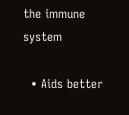the immune system

  • Aids better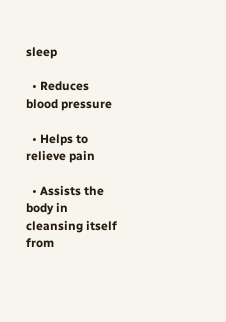sleep

  • Reduces blood pressure

  • Helps to relieve pain

  • Assists the body in cleansing itself from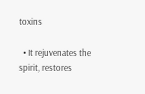toxins

  • It rejuvenates the spirit, restores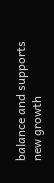balance and supports new growth